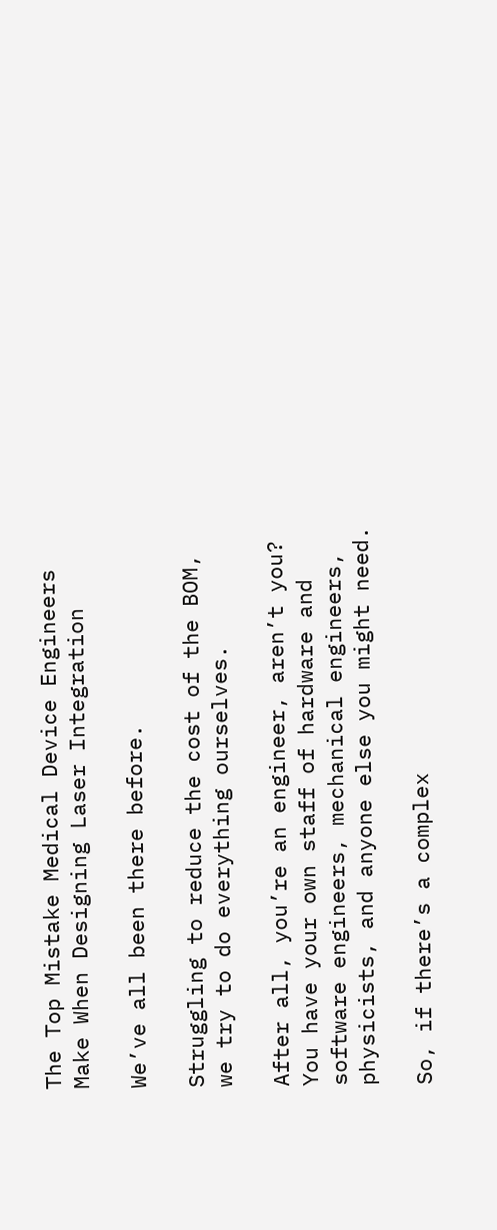The Top Mistake Medical Device Engineers Make When Designing Laser Integration

We’ve all been there before.

Struggling to reduce the cost of the BOM, we try to do everything ourselves.

After all, you’re an engineer, aren’t you?  You have your own staff of hardware and software engineers, mechanical engineers, physicists, and anyone else you might need.

So, if there’s a complex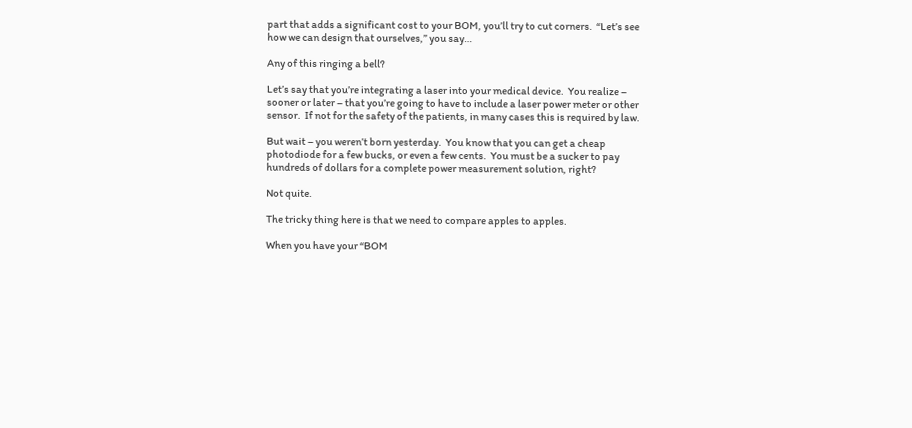part that adds a significant cost to your BOM, you’ll try to cut corners.  “Let’s see how we can design that ourselves,” you say…

Any of this ringing a bell?

Let’s say that you’re integrating a laser into your medical device.  You realize – sooner or later – that you’re going to have to include a laser power meter or other sensor.  If not for the safety of the patients, in many cases this is required by law.

But wait – you weren’t born yesterday.  You know that you can get a cheap photodiode for a few bucks, or even a few cents.  You must be a sucker to pay hundreds of dollars for a complete power measurement solution, right?

Not quite.

The tricky thing here is that we need to compare apples to apples.

When you have your “BOM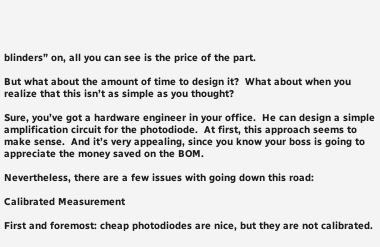blinders” on, all you can see is the price of the part.

But what about the amount of time to design it?  What about when you realize that this isn’t as simple as you thought?

Sure, you’ve got a hardware engineer in your office.  He can design a simple amplification circuit for the photodiode.  At first, this approach seems to make sense.  And it’s very appealing, since you know your boss is going to appreciate the money saved on the BOM.

Nevertheless, there are a few issues with going down this road:

Calibrated Measurement

First and foremost: cheap photodiodes are nice, but they are not calibrated.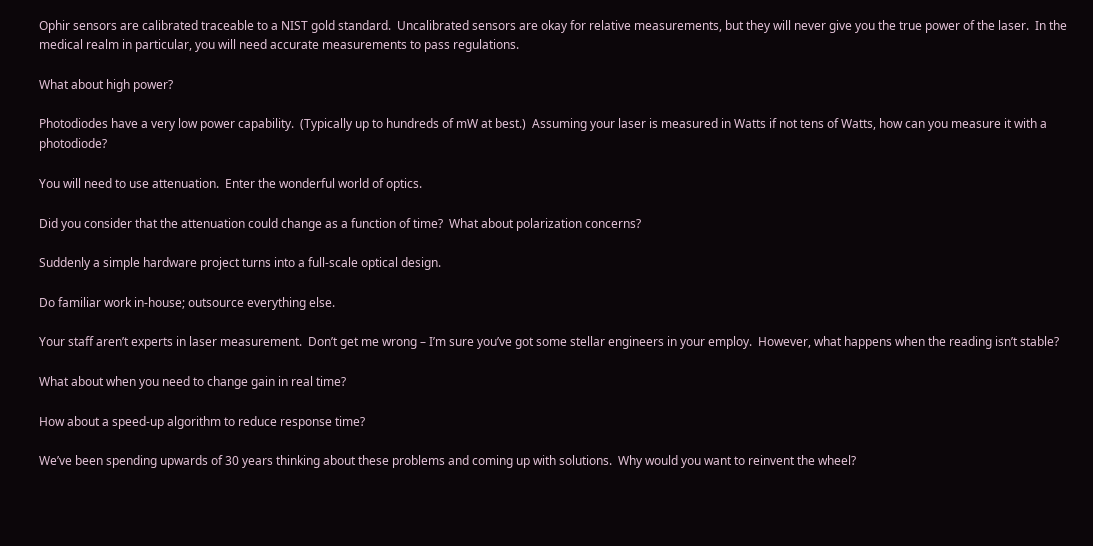Ophir sensors are calibrated traceable to a NIST gold standard.  Uncalibrated sensors are okay for relative measurements, but they will never give you the true power of the laser.  In the medical realm in particular, you will need accurate measurements to pass regulations.

What about high power?

Photodiodes have a very low power capability.  (Typically up to hundreds of mW at best.)  Assuming your laser is measured in Watts if not tens of Watts, how can you measure it with a photodiode?

You will need to use attenuation.  Enter the wonderful world of optics.

Did you consider that the attenuation could change as a function of time?  What about polarization concerns?

Suddenly a simple hardware project turns into a full-scale optical design.

Do familiar work in-house; outsource everything else.

Your staff aren’t experts in laser measurement.  Don’t get me wrong – I’m sure you’ve got some stellar engineers in your employ.  However, what happens when the reading isn’t stable?

What about when you need to change gain in real time?

How about a speed-up algorithm to reduce response time?

We’ve been spending upwards of 30 years thinking about these problems and coming up with solutions.  Why would you want to reinvent the wheel?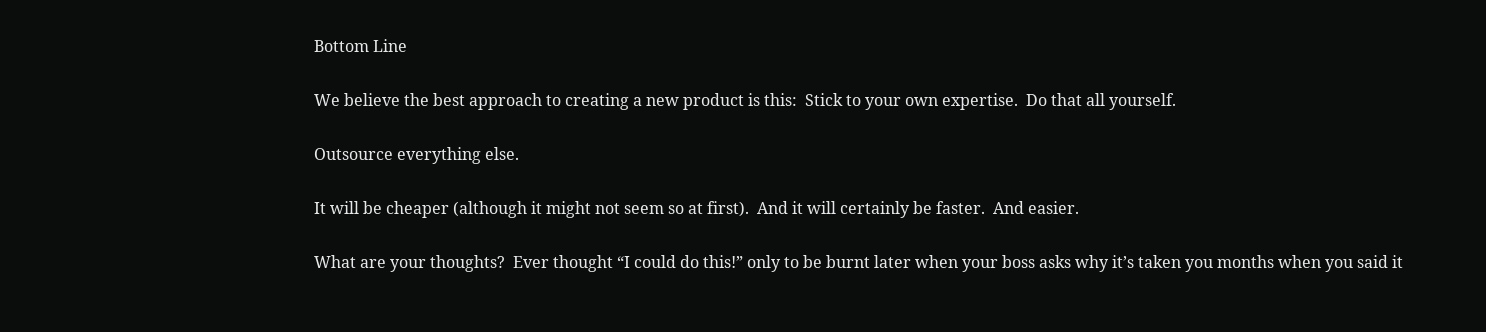Bottom Line

We believe the best approach to creating a new product is this:  Stick to your own expertise.  Do that all yourself.

Outsource everything else.

It will be cheaper (although it might not seem so at first).  And it will certainly be faster.  And easier.

What are your thoughts?  Ever thought “I could do this!” only to be burnt later when your boss asks why it’s taken you months when you said it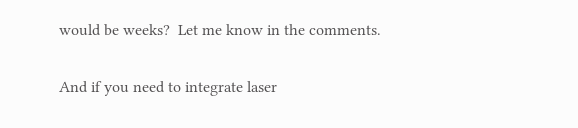would be weeks?  Let me know in the comments.

And if you need to integrate laser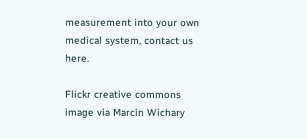measurement into your own medical system, contact us here.

Flickr creative commons image via Marcin Wichary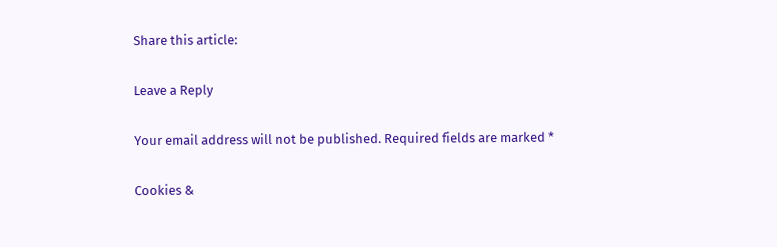Share this article:

Leave a Reply

Your email address will not be published. Required fields are marked *

Cookies &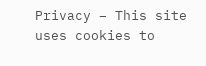Privacy – This site uses cookies to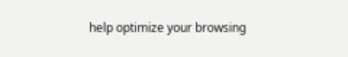help optimize your browsing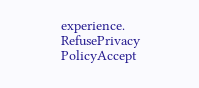experience.
RefusePrivacy PolicyAccept